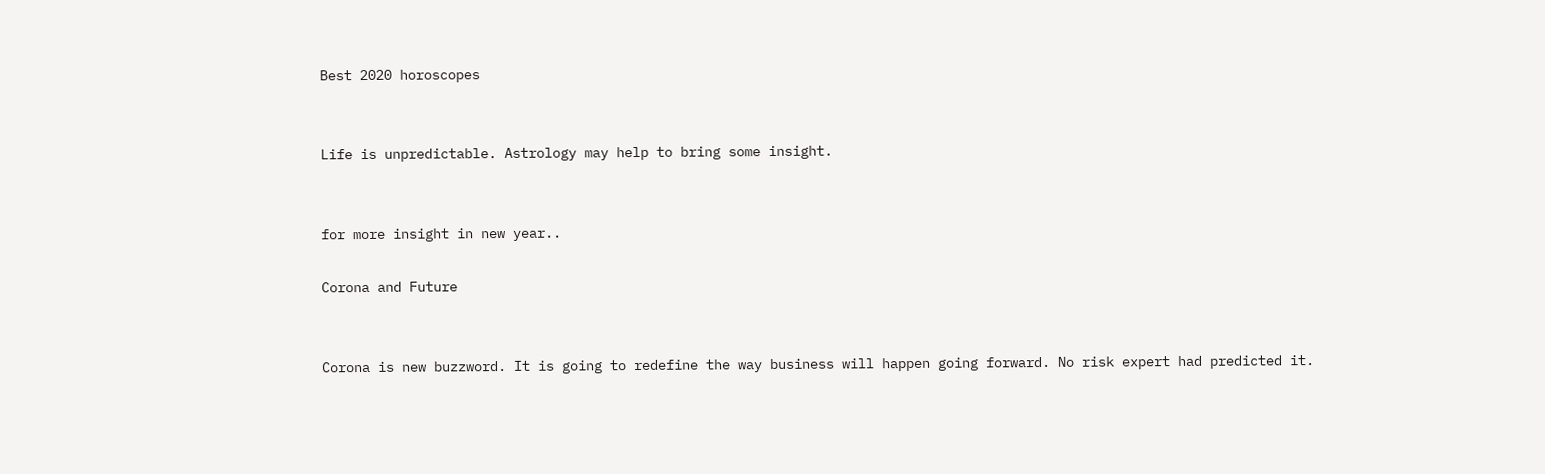Best 2020 horoscopes


Life is unpredictable. Astrology may help to bring some insight.


for more insight in new year..

Corona and Future


Corona is new buzzword. It is going to redefine the way business will happen going forward. No risk expert had predicted it.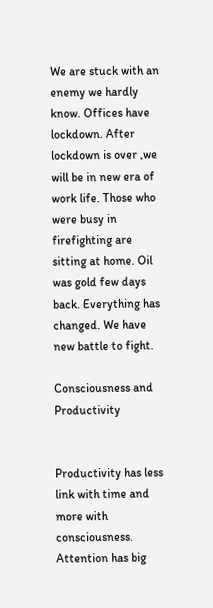We are stuck with an enemy we hardly know. Offices have lockdown. After lockdown is over ,we will be in new era of work life. Those who were busy in firefighting are sitting at home. Oil was gold few days back. Everything has changed. We have new battle to fight.

Consciousness and Productivity


Productivity has less link with time and more with consciousness. Attention has big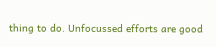thing to do. Unfocussed efforts are good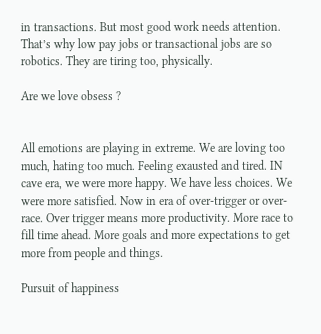in transactions. But most good work needs attention. That’s why low pay jobs or transactional jobs are so robotics. They are tiring too, physically.

Are we love obsess ?


All emotions are playing in extreme. We are loving too much, hating too much. Feeling exausted and tired. IN cave era, we were more happy. We have less choices. We were more satisfied. Now in era of over-trigger or over-race. Over trigger means more productivity. More race to fill time ahead. More goals and more expectations to get more from people and things.

Pursuit of happiness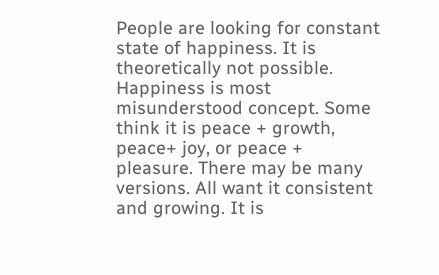People are looking for constant state of happiness. It is theoretically not possible. Happiness is most misunderstood concept. Some think it is peace + growth, peace+ joy, or peace + pleasure. There may be many versions. All want it consistent and growing. It is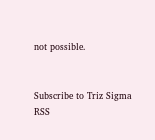not possible.


Subscribe to Triz Sigma RSS